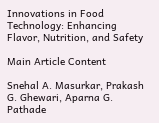Innovations in Food Technology: Enhancing Flavor, Nutrition, and Safety

Main Article Content

Snehal A. Masurkar, Prakash G. Ghewari, Aparna G. Pathade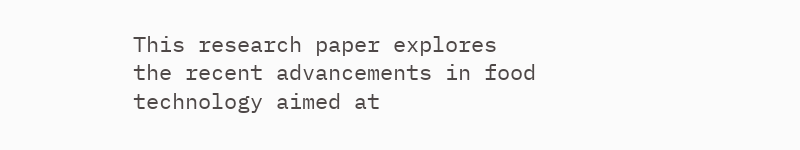This research paper explores the recent advancements in food technology aimed at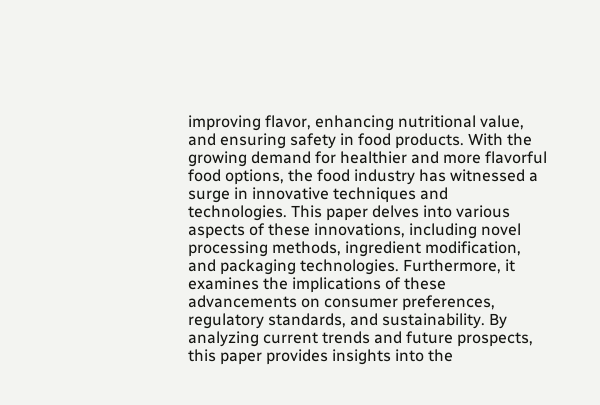improving flavor, enhancing nutritional value, and ensuring safety in food products. With the growing demand for healthier and more flavorful food options, the food industry has witnessed a surge in innovative techniques and technologies. This paper delves into various aspects of these innovations, including novel processing methods, ingredient modification, and packaging technologies. Furthermore, it examines the implications of these advancements on consumer preferences, regulatory standards, and sustainability. By analyzing current trends and future prospects, this paper provides insights into the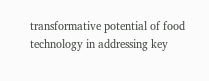transformative potential of food technology in addressing key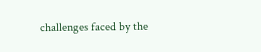challenges faced by the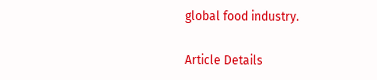global food industry.

Article Details